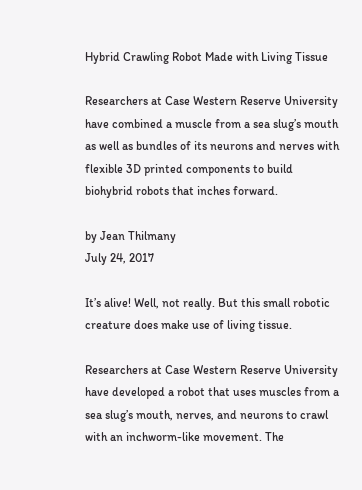Hybrid Crawling Robot Made with Living Tissue

Researchers at Case Western Reserve University have combined a muscle from a sea slug’s mouth as well as bundles of its neurons and nerves with flexible 3D printed components to build biohybrid robots that inches forward.

by Jean Thilmany
July 24, 2017

It’s alive! Well, not really. But this small robotic creature does make use of living tissue.

Researchers at Case Western Reserve University have developed a robot that uses muscles from a sea slug’s mouth, nerves, and neurons to crawl with an inchworm-like movement. The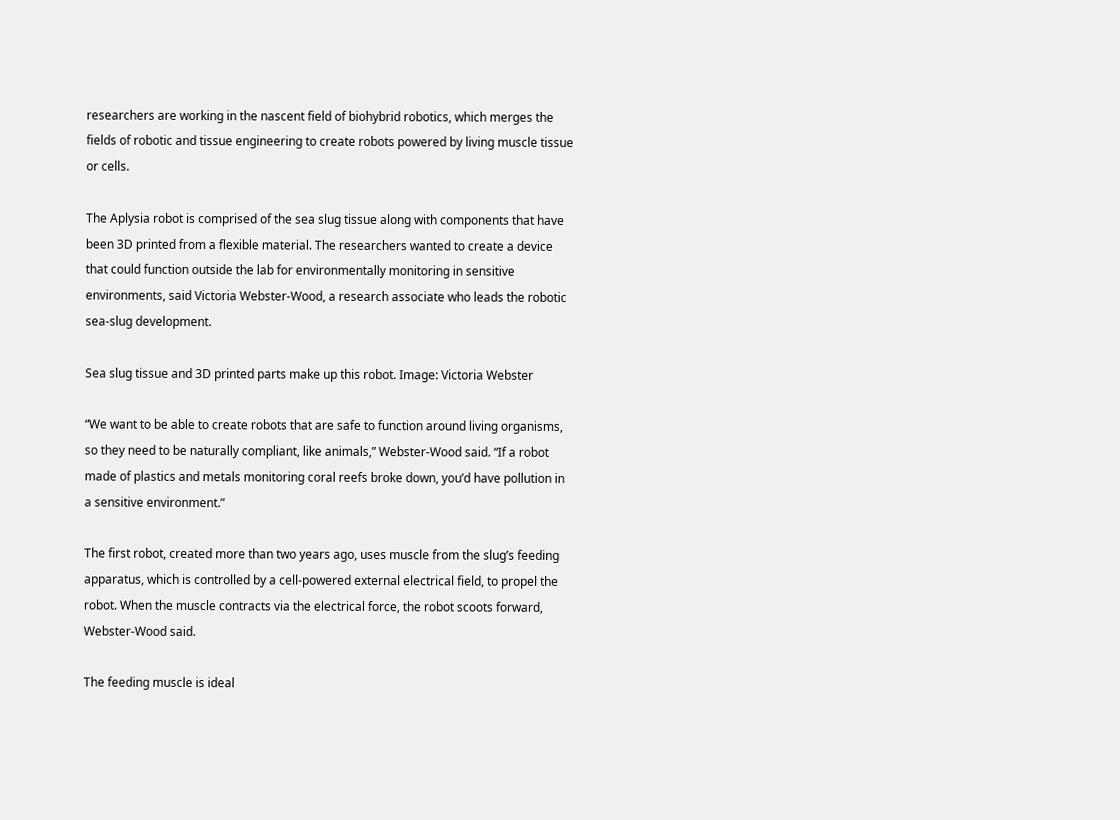researchers are working in the nascent field of biohybrid robotics, which merges the fields of robotic and tissue engineering to create robots powered by living muscle tissue or cells.

The Aplysia robot is comprised of the sea slug tissue along with components that have been 3D printed from a flexible material. The researchers wanted to create a device that could function outside the lab for environmentally monitoring in sensitive environments, said Victoria Webster-Wood, a research associate who leads the robotic sea-slug development.

Sea slug tissue and 3D printed parts make up this robot. Image: Victoria Webster

“We want to be able to create robots that are safe to function around living organisms, so they need to be naturally compliant, like animals,” Webster-Wood said. “If a robot made of plastics and metals monitoring coral reefs broke down, you’d have pollution in a sensitive environment.”

The first robot, created more than two years ago, uses muscle from the slug’s feeding apparatus, which is controlled by a cell-powered external electrical field, to propel the robot. When the muscle contracts via the electrical force, the robot scoots forward, Webster-Wood said.

The feeding muscle is ideal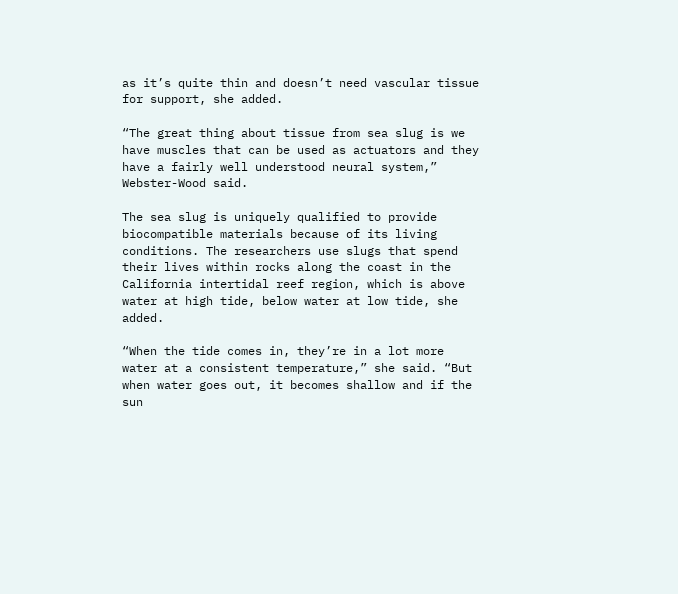as it’s quite thin and doesn’t need vascular tissue for support, she added.

“The great thing about tissue from sea slug is we have muscles that can be used as actuators and they have a fairly well understood neural system,” Webster-Wood said.

The sea slug is uniquely qualified to provide biocompatible materials because of its living conditions. The researchers use slugs that spend their lives within rocks along the coast in the California intertidal reef region, which is above water at high tide, below water at low tide, she added.

“When the tide comes in, they’re in a lot more water at a consistent temperature,” she said. “But when water goes out, it becomes shallow and if the sun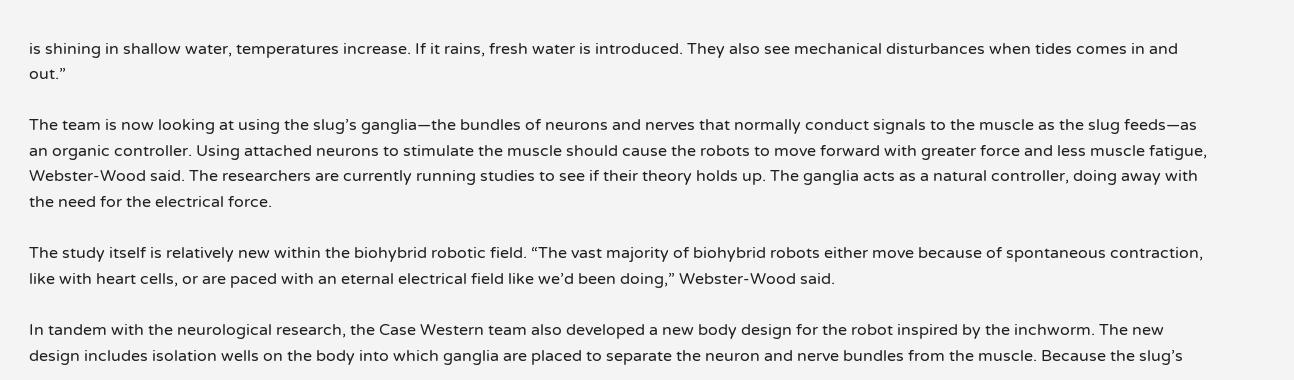is shining in shallow water, temperatures increase. If it rains, fresh water is introduced. They also see mechanical disturbances when tides comes in and out.”

The team is now looking at using the slug’s ganglia—the bundles of neurons and nerves that normally conduct signals to the muscle as the slug feeds—as an organic controller. Using attached neurons to stimulate the muscle should cause the robots to move forward with greater force and less muscle fatigue, Webster-Wood said. The researchers are currently running studies to see if their theory holds up. The ganglia acts as a natural controller, doing away with the need for the electrical force.

The study itself is relatively new within the biohybrid robotic field. “The vast majority of biohybrid robots either move because of spontaneous contraction, like with heart cells, or are paced with an eternal electrical field like we’d been doing,” Webster-Wood said.

In tandem with the neurological research, the Case Western team also developed a new body design for the robot inspired by the inchworm. The new design includes isolation wells on the body into which ganglia are placed to separate the neuron and nerve bundles from the muscle. Because the slug’s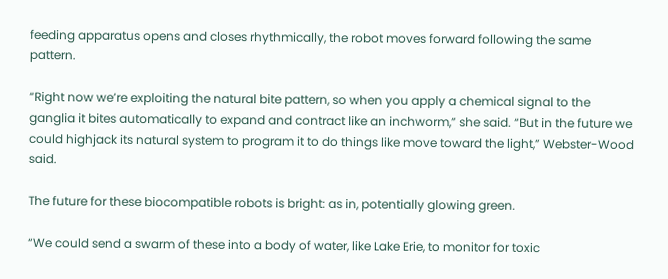feeding apparatus opens and closes rhythmically, the robot moves forward following the same pattern.

“Right now we’re exploiting the natural bite pattern, so when you apply a chemical signal to the ganglia it bites automatically to expand and contract like an inchworm,” she said. “But in the future we could highjack its natural system to program it to do things like move toward the light,” Webster-Wood said.

The future for these biocompatible robots is bright: as in, potentially glowing green.

“We could send a swarm of these into a body of water, like Lake Erie, to monitor for toxic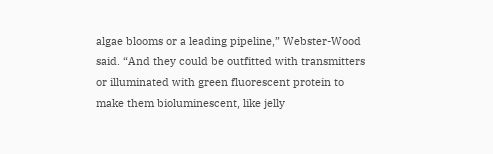algae blooms or a leading pipeline,” Webster-Wood said. “And they could be outfitted with transmitters or illuminated with green fluorescent protein to make them bioluminescent, like jelly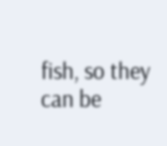fish, so they can be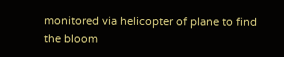monitored via helicopter of plane to find the bloom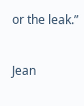or the leak.”

Jean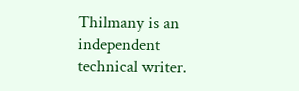Thilmany is an independent technical writer.